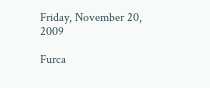Friday, November 20, 2009

Furca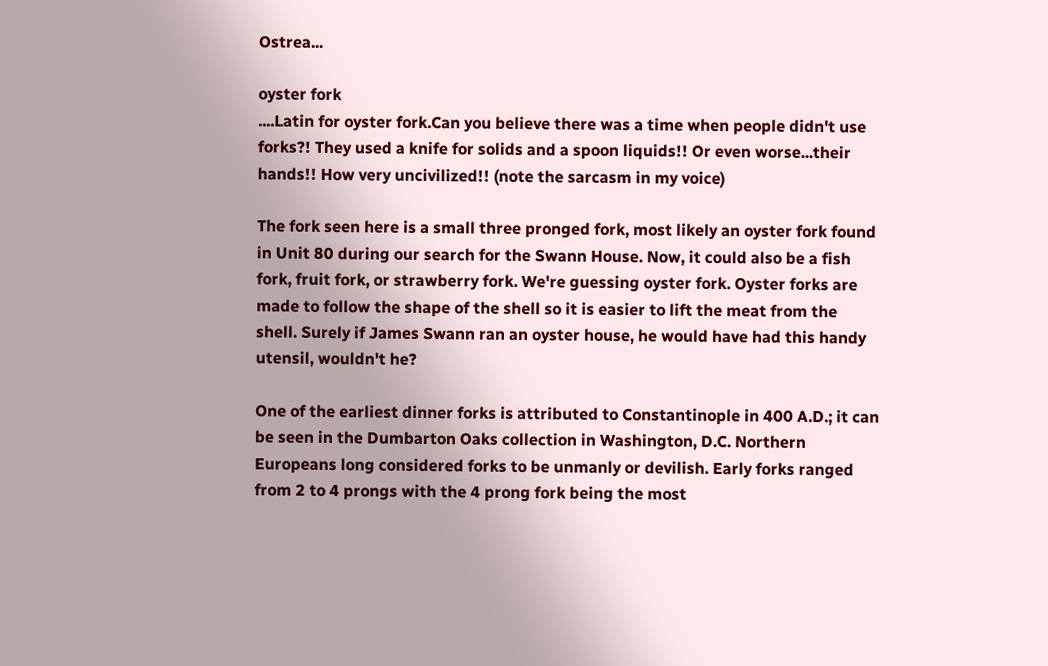Ostrea...

oyster fork
....Latin for oyster fork.Can you believe there was a time when people didn't use forks?! They used a knife for solids and a spoon liquids!! Or even worse...their hands!! How very uncivilized!! (note the sarcasm in my voice)

The fork seen here is a small three pronged fork, most likely an oyster fork found in Unit 80 during our search for the Swann House. Now, it could also be a fish fork, fruit fork, or strawberry fork. We're guessing oyster fork. Oyster forks are made to follow the shape of the shell so it is easier to lift the meat from the shell. Surely if James Swann ran an oyster house, he would have had this handy utensil, wouldn't he?

One of the earliest dinner forks is attributed to Constantinople in 400 A.D.; it can be seen in the Dumbarton Oaks collection in Washington, D.C. Northern Europeans long considered forks to be unmanly or devilish. Early forks ranged from 2 to 4 prongs with the 4 prong fork being the most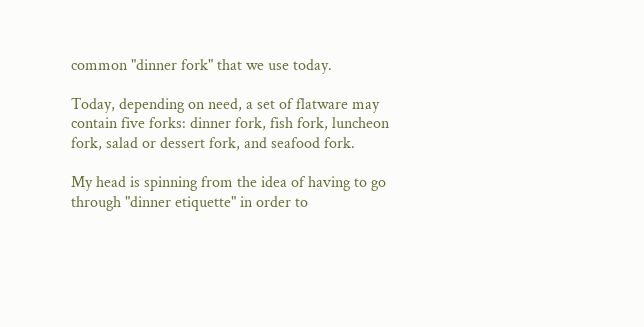common "dinner fork" that we use today.

Today, depending on need, a set of flatware may contain five forks: dinner fork, fish fork, luncheon fork, salad or dessert fork, and seafood fork.

My head is spinning from the idea of having to go through "dinner etiquette" in order to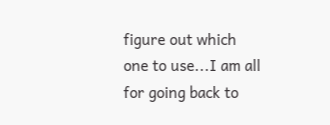figure out which one to use...I am all for going back to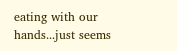eating with our hands...just seems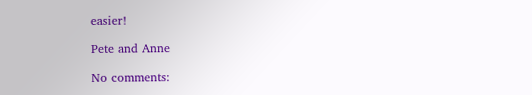easier!

Pete and Anne

No comments: